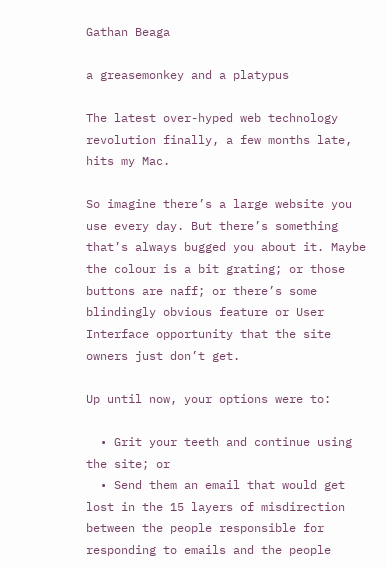Gathan Beaga

a greasemonkey and a platypus

The latest over-hyped web technology revolution finally, a few months late, hits my Mac.

So imagine there’s a large website you use every day. But there’s something that’s always bugged you about it. Maybe the colour is a bit grating; or those buttons are naff; or there’s some blindingly obvious feature or User Interface opportunity that the site owners just don’t get.

Up until now, your options were to:

  • Grit your teeth and continue using the site; or
  • Send them an email that would get lost in the 15 layers of misdirection between the people responsible for responding to emails and the people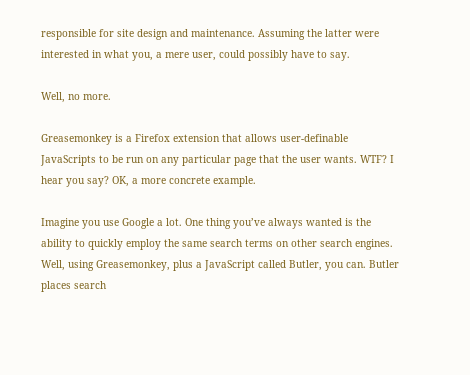responsible for site design and maintenance. Assuming the latter were interested in what you, a mere user, could possibly have to say.

Well, no more.

Greasemonkey is a Firefox extension that allows user-definable JavaScripts to be run on any particular page that the user wants. WTF? I hear you say? OK, a more concrete example.

Imagine you use Google a lot. One thing you’ve always wanted is the ability to quickly employ the same search terms on other search engines. Well, using Greasemonkey, plus a JavaScript called Butler, you can. Butler places search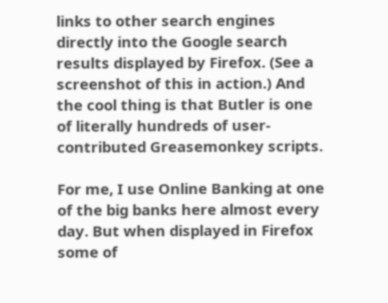links to other search engines directly into the Google search results displayed by Firefox. (See a screenshot of this in action.) And the cool thing is that Butler is one of literally hundreds of user-contributed Greasemonkey scripts.

For me, I use Online Banking at one of the big banks here almost every day. But when displayed in Firefox some of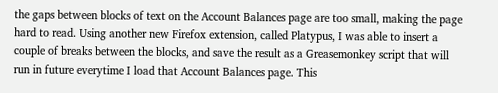the gaps between blocks of text on the Account Balances page are too small, making the page hard to read. Using another new Firefox extension, called Platypus, I was able to insert a couple of breaks between the blocks, and save the result as a Greasemonkey script that will run in future everytime I load that Account Balances page. This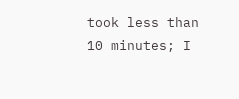took less than 10 minutes; I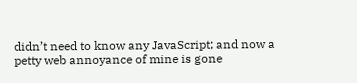didn’t need to know any JavaScript; and now a petty web annoyance of mine is gone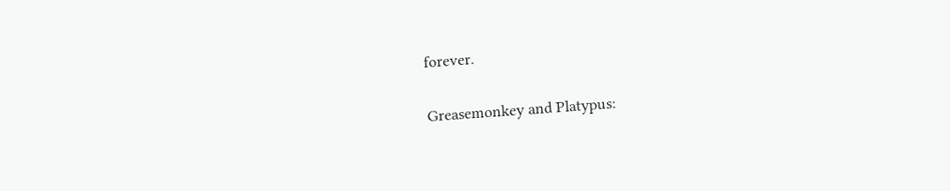forever.

Greasemonkey and Platypus: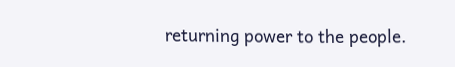returning power to the people.